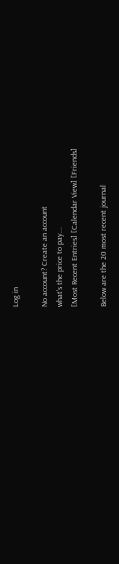Log in

No account? Create an account
what's the price to pay...
[Most Recent Entries] [Calendar View] [Friends]

Below are the 20 most recent journal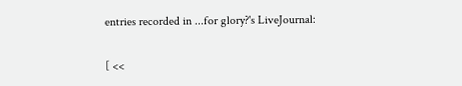entries recorded in ...for glory?'s LiveJournal:

[ <<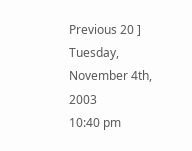Previous 20 ]
Tuesday, November 4th, 2003
10:40 pm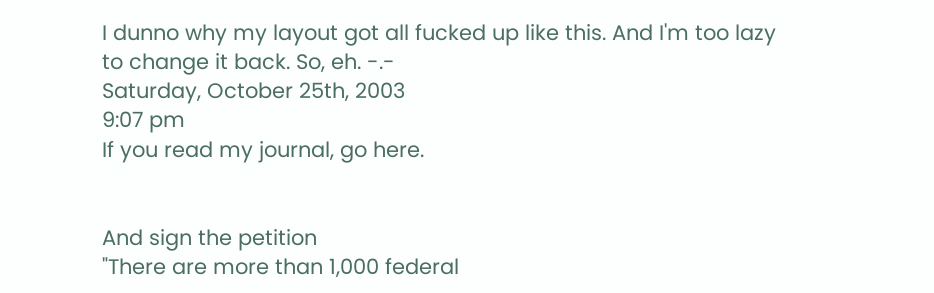I dunno why my layout got all fucked up like this. And I'm too lazy to change it back. So, eh. -.-
Saturday, October 25th, 2003
9:07 pm
If you read my journal, go here.


And sign the petition
"There are more than 1,000 federal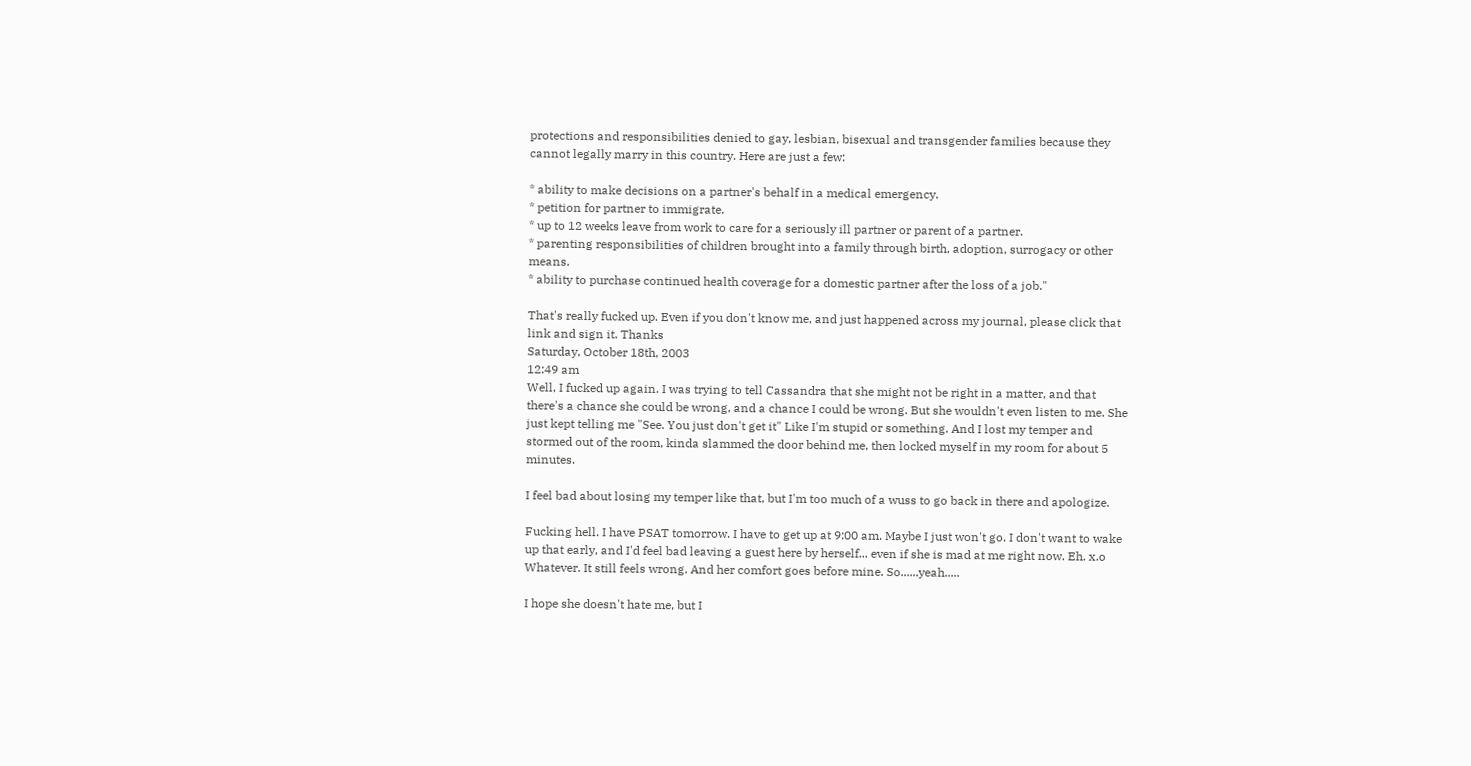protections and responsibilities denied to gay, lesbian, bisexual and transgender families because they cannot legally marry in this country. Here are just a few:

* ability to make decisions on a partner's behalf in a medical emergency.
* petition for partner to immigrate.
* up to 12 weeks leave from work to care for a seriously ill partner or parent of a partner.
* parenting responsibilities of children brought into a family through birth, adoption, surrogacy or other means.
* ability to purchase continued health coverage for a domestic partner after the loss of a job."

That's really fucked up. Even if you don't know me, and just happened across my journal, please click that link and sign it. Thanks
Saturday, October 18th, 2003
12:49 am
Well, I fucked up again. I was trying to tell Cassandra that she might not be right in a matter, and that there's a chance she could be wrong, and a chance I could be wrong. But she wouldn't even listen to me. She just kept telling me "See. You just don't get it" Like I'm stupid or something. And I lost my temper and stormed out of the room, kinda slammed the door behind me, then locked myself in my room for about 5 minutes.

I feel bad about losing my temper like that, but I'm too much of a wuss to go back in there and apologize.

Fucking hell. I have PSAT tomorrow. I have to get up at 9:00 am. Maybe I just won't go. I don't want to wake up that early, and I'd feel bad leaving a guest here by herself... even if she is mad at me right now. Eh. x.o Whatever. It still feels wrong. And her comfort goes before mine. So......yeah.....

I hope she doesn't hate me, but I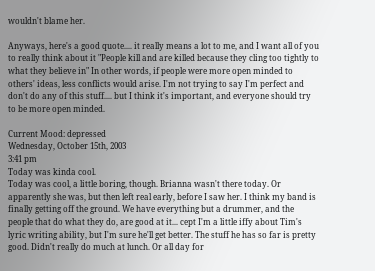wouldn't blame her.

Anyways, here's a good quote.... it really means a lot to me, and I want all of you to really think about it "People kill and are killed because they cling too tightly to what they believe in" In other words, if people were more open minded to others' ideas, less conflicts would arise. I'm not trying to say I'm perfect and don't do any of this stuff.... but I think it's important, and everyone should try to be more open minded.

Current Mood: depressed
Wednesday, October 15th, 2003
3:41 pm
Today was kinda cool.
Today was cool, a little boring, though. Brianna wasn't there today. Or apparently she was, but then left real early, before I saw her. I think my band is finally getting off the ground. We have everything but a drummer, and the people that do what they do, are good at it... cept I'm a little iffy about Tim's lyric writing ability, but I'm sure he'll get better. The stuff he has so far is pretty good. Didn't really do much at lunch. Or all day for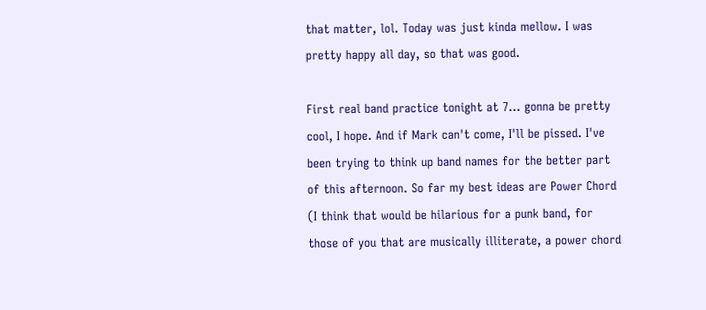that matter, lol. Today was just kinda mellow. I was pretty happy all day, so that was good.

First real band practice tonight at 7... gonna be pretty cool, I hope. And if Mark can't come, I'll be pissed. I've been trying to think up band names for the better part of this afternoon. So far my best ideas are Power Chord (I think that would be hilarious for a punk band, for those of you that are musically illiterate, a power chord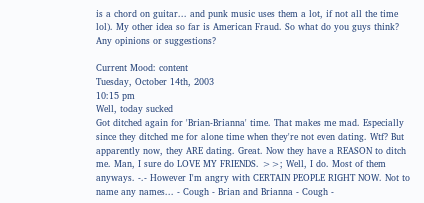is a chord on guitar... and punk music uses them a lot, if not all the time lol). My other idea so far is American Fraud. So what do you guys think? Any opinions or suggestions?

Current Mood: content
Tuesday, October 14th, 2003
10:15 pm
Well, today sucked
Got ditched again for 'Brian-Brianna' time. That makes me mad. Especially since they ditched me for alone time when they're not even dating. Wtf? But apparently now, they ARE dating. Great. Now they have a REASON to ditch me. Man, I sure do LOVE MY FRIENDS. >>; Well, I do. Most of them anyways. -.- However I'm angry with CERTAIN PEOPLE RIGHT NOW. Not to name any names... - Cough - Brian and Brianna - Cough -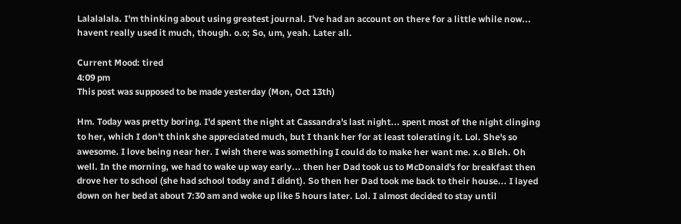Lalalalala. I'm thinking about using greatest journal. I've had an account on there for a little while now... havent really used it much, though. o.o; So, um, yeah. Later all.

Current Mood: tired
4:09 pm
This post was supposed to be made yesterday (Mon, Oct 13th)

Hm. Today was pretty boring. I'd spent the night at Cassandra's last night... spent most of the night clinging to her, which I don't think she appreciated much, but I thank her for at least tolerating it. Lol. She's so awesome. I love being near her. I wish there was something I could do to make her want me. x.o Bleh. Oh well. In the morning, we had to wake up way early... then her Dad took us to McDonald's for breakfast then drove her to school (she had school today and I didnt). So then her Dad took me back to their house... I layed down on her bed at about 7:30 am and woke up like 5 hours later. Lol. I almost decided to stay until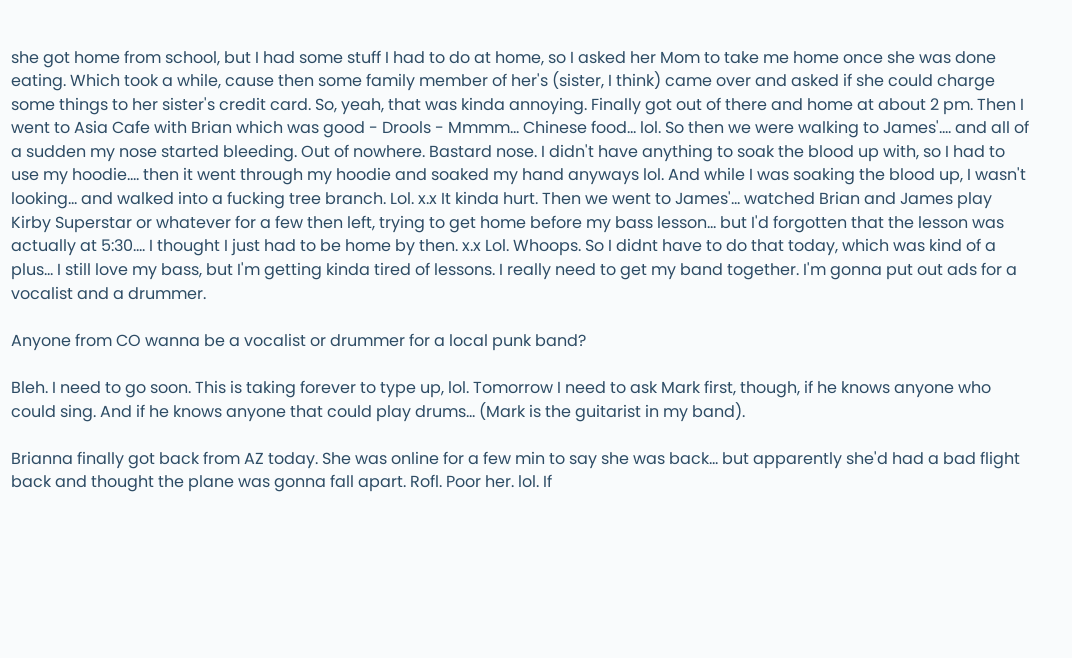she got home from school, but I had some stuff I had to do at home, so I asked her Mom to take me home once she was done eating. Which took a while, cause then some family member of her's (sister, I think) came over and asked if she could charge some things to her sister's credit card. So, yeah, that was kinda annoying. Finally got out of there and home at about 2 pm. Then I went to Asia Cafe with Brian which was good - Drools - Mmmm... Chinese food... lol. So then we were walking to James'.... and all of a sudden my nose started bleeding. Out of nowhere. Bastard nose. I didn't have anything to soak the blood up with, so I had to use my hoodie.... then it went through my hoodie and soaked my hand anyways lol. And while I was soaking the blood up, I wasn't looking... and walked into a fucking tree branch. Lol. x.x It kinda hurt. Then we went to James'... watched Brian and James play Kirby Superstar or whatever for a few then left, trying to get home before my bass lesson... but I'd forgotten that the lesson was actually at 5:30.... I thought I just had to be home by then. x.x Lol. Whoops. So I didnt have to do that today, which was kind of a plus... I still love my bass, but I'm getting kinda tired of lessons. I really need to get my band together. I'm gonna put out ads for a vocalist and a drummer.

Anyone from CO wanna be a vocalist or drummer for a local punk band?

Bleh. I need to go soon. This is taking forever to type up, lol. Tomorrow I need to ask Mark first, though, if he knows anyone who could sing. And if he knows anyone that could play drums... (Mark is the guitarist in my band).

Brianna finally got back from AZ today. She was online for a few min to say she was back... but apparently she'd had a bad flight back and thought the plane was gonna fall apart. Rofl. Poor her. lol. If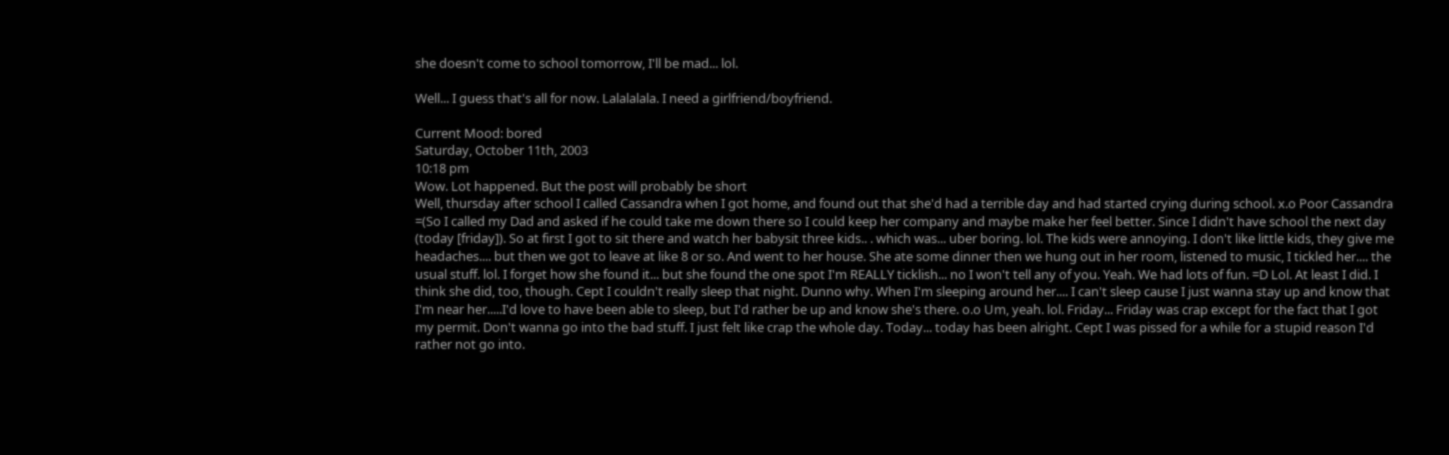she doesn't come to school tomorrow, I'll be mad... lol.

Well... I guess that's all for now. Lalalalala. I need a girlfriend/boyfriend.

Current Mood: bored
Saturday, October 11th, 2003
10:18 pm
Wow. Lot happened. But the post will probably be short
Well, thursday after school I called Cassandra when I got home, and found out that she'd had a terrible day and had started crying during school. x.o Poor Cassandra =(So I called my Dad and asked if he could take me down there so I could keep her company and maybe make her feel better. Since I didn't have school the next day (today [friday]). So at first I got to sit there and watch her babysit three kids.. . which was... uber boring. lol. The kids were annoying. I don't like little kids, they give me headaches.... but then we got to leave at like 8 or so. And went to her house. She ate some dinner then we hung out in her room, listened to music, I tickled her.... the usual stuff. lol. I forget how she found it... but she found the one spot I'm REALLY ticklish... no I won't tell any of you. Yeah. We had lots of fun. =D Lol. At least I did. I think she did, too, though. Cept I couldn't really sleep that night. Dunno why. When I'm sleeping around her.... I can't sleep cause I just wanna stay up and know that I'm near her.....I'd love to have been able to sleep, but I'd rather be up and know she's there. o.o Um, yeah. lol. Friday... Friday was crap except for the fact that I got my permit. Don't wanna go into the bad stuff. I just felt like crap the whole day. Today... today has been alright. Cept I was pissed for a while for a stupid reason I'd rather not go into.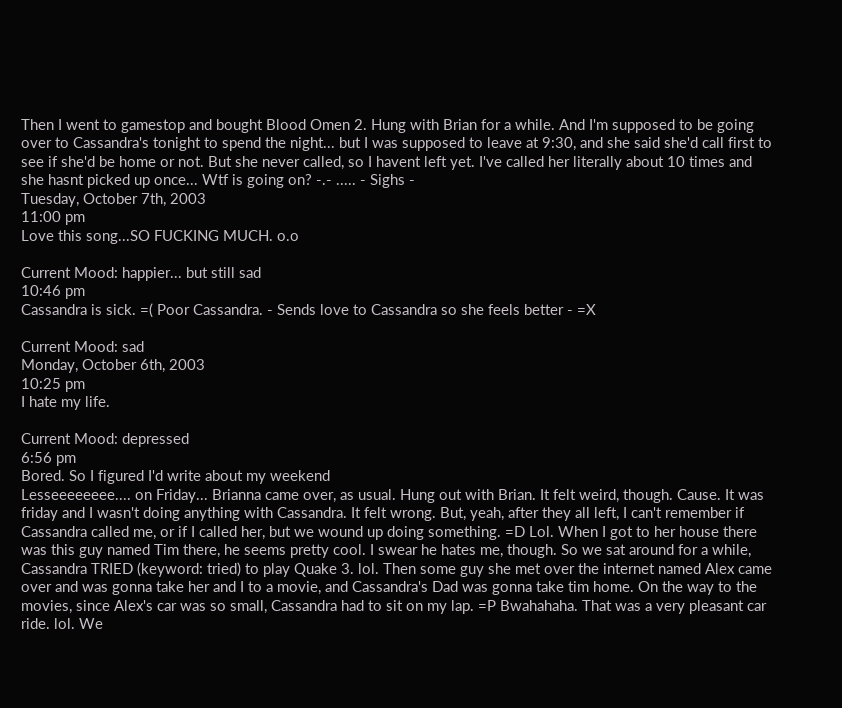Then I went to gamestop and bought Blood Omen 2. Hung with Brian for a while. And I'm supposed to be going over to Cassandra's tonight to spend the night... but I was supposed to leave at 9:30, and she said she'd call first to see if she'd be home or not. But she never called, so I havent left yet. I've called her literally about 10 times and she hasnt picked up once... Wtf is going on? -.- ..... - Sighs -
Tuesday, October 7th, 2003
11:00 pm
Love this song...SO FUCKING MUCH. o.o

Current Mood: happier... but still sad
10:46 pm
Cassandra is sick. =( Poor Cassandra. - Sends love to Cassandra so she feels better - =X

Current Mood: sad
Monday, October 6th, 2003
10:25 pm
I hate my life.

Current Mood: depressed
6:56 pm
Bored. So I figured I'd write about my weekend
Lesseeeeeeee.... on Friday... Brianna came over, as usual. Hung out with Brian. It felt weird, though. Cause. It was friday and I wasn't doing anything with Cassandra. It felt wrong. But, yeah, after they all left, I can't remember if Cassandra called me, or if I called her, but we wound up doing something. =D Lol. When I got to her house there was this guy named Tim there, he seems pretty cool. I swear he hates me, though. So we sat around for a while, Cassandra TRIED (keyword: tried) to play Quake 3. lol. Then some guy she met over the internet named Alex came over and was gonna take her and I to a movie, and Cassandra's Dad was gonna take tim home. On the way to the movies, since Alex's car was so small, Cassandra had to sit on my lap. =P Bwahahaha. That was a very pleasant car ride. lol. We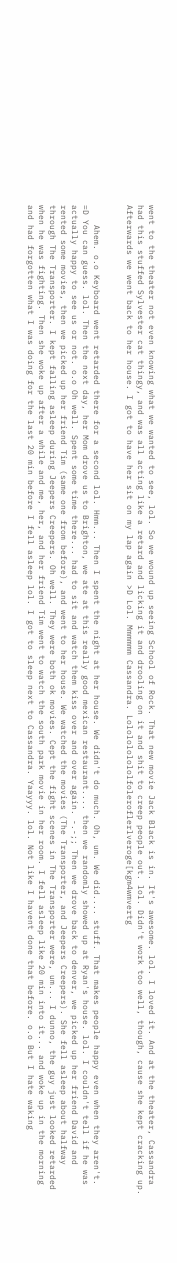went to the theater not even knowing what we wanted to see, lol. So we wound up seeing School of Rock. That new movie Jack Black is in. It's awesome. lol. I loved it. And at the theater, Cassandra had this stuffed Sylvester cat thingy, and was all acting like a retard and licking it and drooling on it and shit to creep people out. lol. Didn't work too well, though, cause she kept cracking up. Afterwards we went back to her house. I got to have her sit on my lap again >D Lol. Mmmmmm Cassandra. Lololololololfoleroflerlveroge[kgm4wmvertg


    Ahem. o.o Keyboard went retarded there for a second lol. Hmm... Then I spent the night at her house. We didn't do much. Oh, um. We did.... stuff. That makes people happy even when they aren't. =D You can guess. lol. Then the next day, her Mom drove us to Brighton, we ate at this really good mexican restaurant.... then we randomly showed up at Ryan's house. lol. I couldn't tell if he was actually happy to see us or not. o.o Oh well. Spent some time there... had to sit and watch them kiss over and over again. -.-;; Then we drove back to denver, we picked up her friend David and rented some movies, then we picked up her friend Tim (same one from before), and went to her house. We watched the movies (The Transporter, and Jeepers Creepers). She fell asleep about halfway through The Transporter. I kept falling asleep during Jeepers Creepers. Oh well. They were both ok movies. Cept the fight scenes in The Transporter were, um... I dunno, the guy just looked retarded when he was fighting. Then she woke up after a while and me, her, and her friend Tim went to watch the south park movie in her room. I fell asleep like 20 min into it... and woke up in the morning and had forgotten what I was doing for the last 20 min before I fell asleep lol. I got to sleep next to Cassandra. Yaayyy. lol. Not like I havent done that before. o.o But I hate waking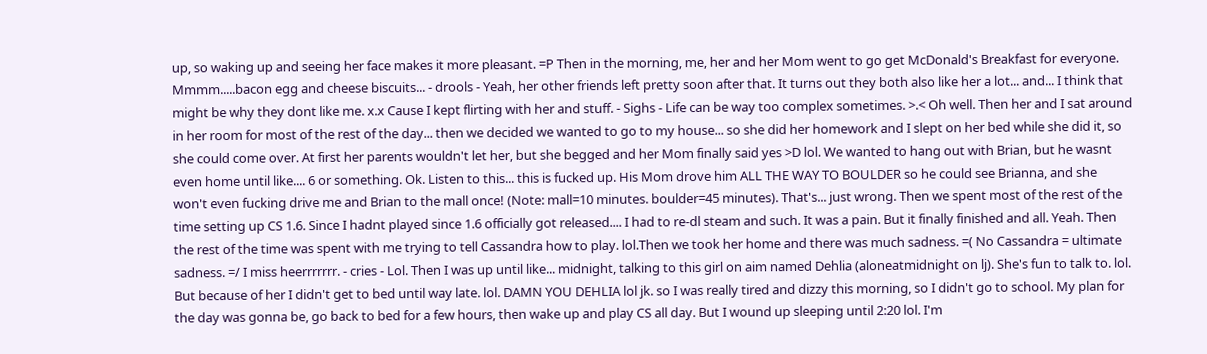up, so waking up and seeing her face makes it more pleasant. =P Then in the morning, me, her and her Mom went to go get McDonald's Breakfast for everyone. Mmmm.....bacon egg and cheese biscuits... - drools - Yeah, her other friends left pretty soon after that. It turns out they both also like her a lot... and... I think that might be why they dont like me. x.x Cause I kept flirting with her and stuff. - Sighs - Life can be way too complex sometimes. >.< Oh well. Then her and I sat around in her room for most of the rest of the day... then we decided we wanted to go to my house... so she did her homework and I slept on her bed while she did it, so she could come over. At first her parents wouldn't let her, but she begged and her Mom finally said yes >D lol. We wanted to hang out with Brian, but he wasnt even home until like.... 6 or something. Ok. Listen to this... this is fucked up. His Mom drove him ALL THE WAY TO BOULDER so he could see Brianna, and she won't even fucking drive me and Brian to the mall once! (Note: mall=10 minutes. boulder=45 minutes). That's... just wrong. Then we spent most of the rest of the time setting up CS 1.6. Since I hadnt played since 1.6 officially got released.... I had to re-dl steam and such. It was a pain. But it finally finished and all. Yeah. Then the rest of the time was spent with me trying to tell Cassandra how to play. lol.Then we took her home and there was much sadness. =( No Cassandra = ultimate sadness. =/ I miss heerrrrrrr. - cries - Lol. Then I was up until like... midnight, talking to this girl on aim named Dehlia (aloneatmidnight on lj). She's fun to talk to. lol. But because of her I didn't get to bed until way late. lol. DAMN YOU DEHLIA lol jk. so I was really tired and dizzy this morning, so I didn't go to school. My plan for the day was gonna be, go back to bed for a few hours, then wake up and play CS all day. But I wound up sleeping until 2:20 lol. I'm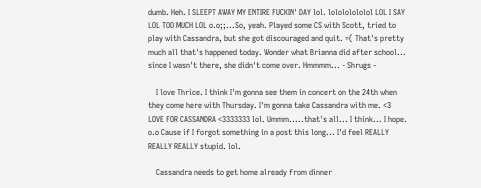dumb. Heh. I SLEEPT AWAY MY ENTIRE FUCKIN' DAY lol. lolololololol LOL I SAY LOL TOO MUCH LOL o.o;;...So, yeah. Played some CS with Scott, tried to play with Cassandra, but she got discouraged and quit. =( That's pretty much all that's happened today. Wonder what Brianna did after school... since I wasn't there, she didn't come over. Hmmmm... - Shrugs -

    I love Thrice. I think I'm gonna see them in concert on the 24th when they come here with Thursday. I'm gonna take Cassandra with me. <3 LOVE FOR CASSANDRA <3333333 lol. Ummm.....that's all... I think... I hope. o.o Cause if I forgot something in a post this long... I'd feel REALLY REALLY REALLY stupid. lol.

    Cassandra needs to get home already from dinner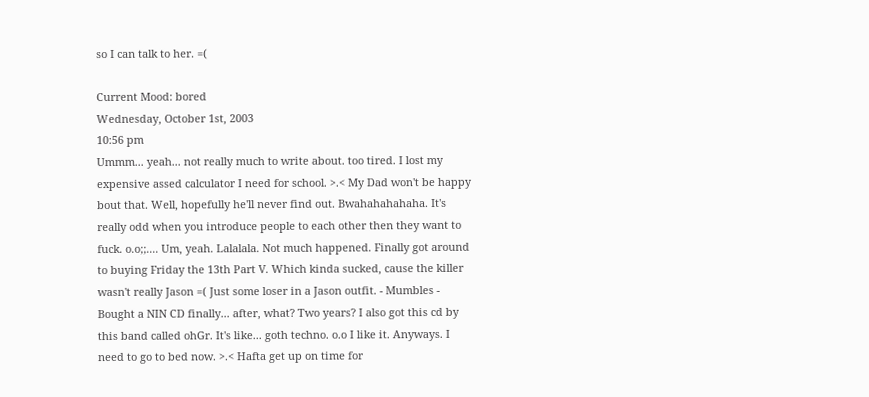so I can talk to her. =(

Current Mood: bored
Wednesday, October 1st, 2003
10:56 pm
Ummm... yeah... not really much to write about. too tired. I lost my expensive assed calculator I need for school. >.< My Dad won't be happy bout that. Well, hopefully he'll never find out. Bwahahahahaha. It's really odd when you introduce people to each other then they want to fuck. o.o;;.... Um, yeah. Lalalala. Not much happened. Finally got around to buying Friday the 13th Part V. Which kinda sucked, cause the killer wasn't really Jason =( Just some loser in a Jason outfit. - Mumbles - Bought a NIN CD finally... after, what? Two years? I also got this cd by this band called ohGr. It's like... goth techno. o.o I like it. Anyways. I need to go to bed now. >.< Hafta get up on time for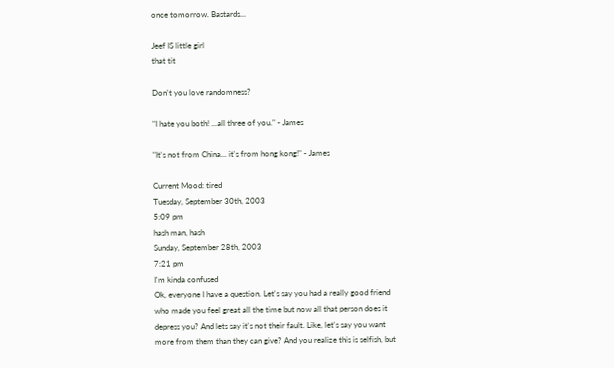once tomorrow. Bastards...

Jeef IS little girl
that tit

Don't you love randomness?

"I hate you both! ...all three of you." - James

"It's not from China... it's from hong kong!" - James

Current Mood: tired
Tuesday, September 30th, 2003
5:09 pm
hash man, hash
Sunday, September 28th, 2003
7:21 pm
I'm kinda confused
Ok, everyone I have a question. Let's say you had a really good friend who made you feel great all the time but now all that person does it depress you? And lets say it's not their fault. Like, let's say you want more from them than they can give? And you realize this is selfish, but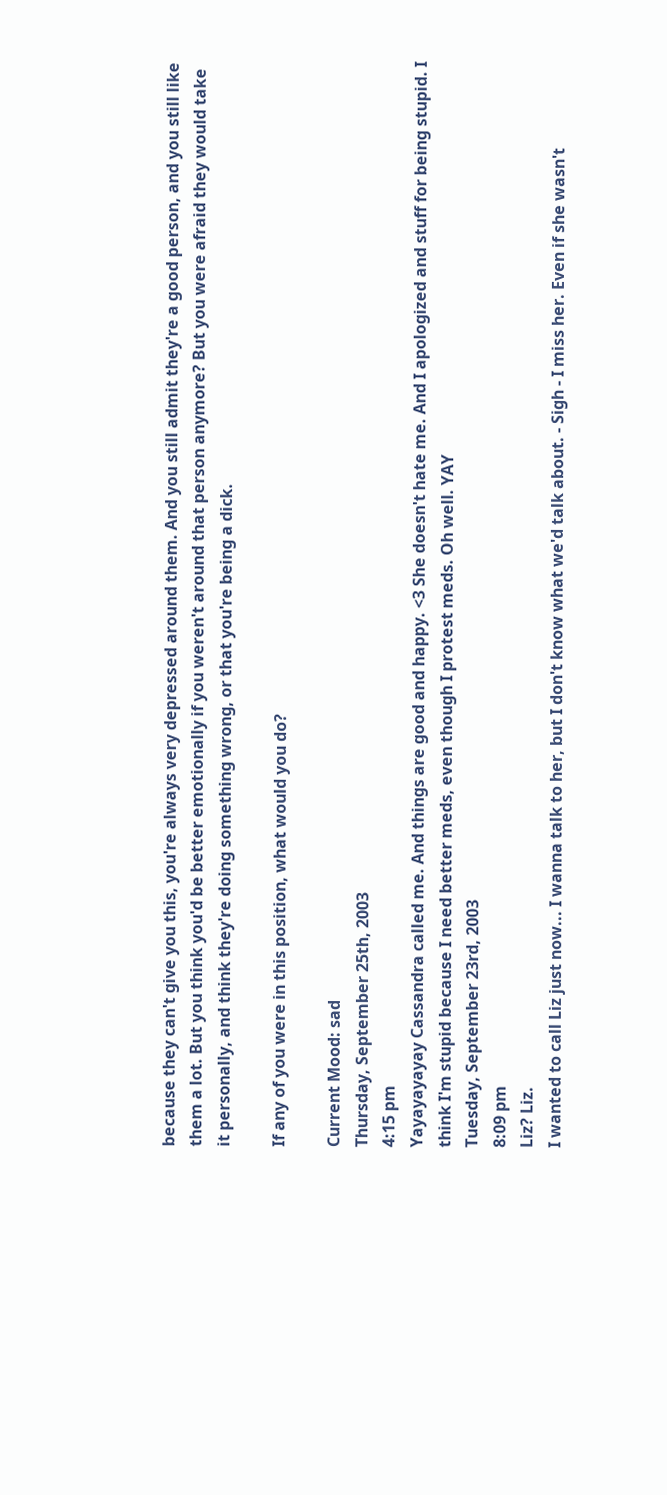because they can't give you this, you're always very depressed around them. And you still admit they're a good person, and you still like them a lot. But you think you'd be better emotionally if you weren't around that person anymore? But you were afraid they would take it personally, and think they're doing something wrong, or that you're being a dick.

If any of you were in this position, what would you do?

Current Mood: sad
Thursday, September 25th, 2003
4:15 pm
Yayayayayay Cassandra called me. And things are good and happy. <3 She doesn't hate me. And I apologized and stuff for being stupid. I think I'm stupid because I need better meds, even though I protest meds. Oh well. YAY
Tuesday, September 23rd, 2003
8:09 pm
Liz? Liz.
I wanted to call Liz just now... I wanna talk to her, but I don't know what we'd talk about. - Sigh - I miss her. Even if she wasn't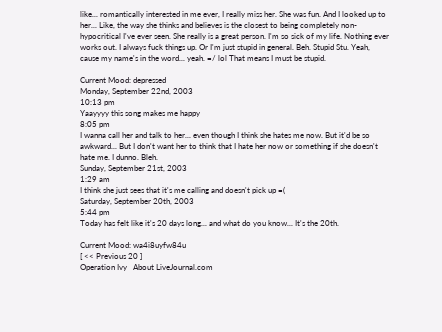like... romantically interested in me ever, I really miss her. She was fun. And I looked up to her... Like, the way she thinks and believes is the closest to being completely non-hypocritical I've ever seen. She really is a great person. I'm so sick of my life. Nothing ever works out. I always fuck things up. Or I'm just stupid in general. Beh. Stupid Stu. Yeah, cause my name's in the word... yeah. =/ lol That means I must be stupid.

Current Mood: depressed
Monday, September 22nd, 2003
10:13 pm
Yaayyyy this song makes me happy
8:05 pm
I wanna call her and talk to her... even though I think she hates me now. But it'd be so awkward... But I don't want her to think that I hate her now or something if she doesn't hate me. I dunno. Bleh.
Sunday, September 21st, 2003
1:29 am
I think she just sees that it's me calling and doesn't pick up =(
Saturday, September 20th, 2003
5:44 pm
Today has felt like it's 20 days long... and what do you know... It's the 20th.

Current Mood: wa4i8uyfw84u
[ << Previous 20 ]
Operation Ivy   About LiveJournal.com